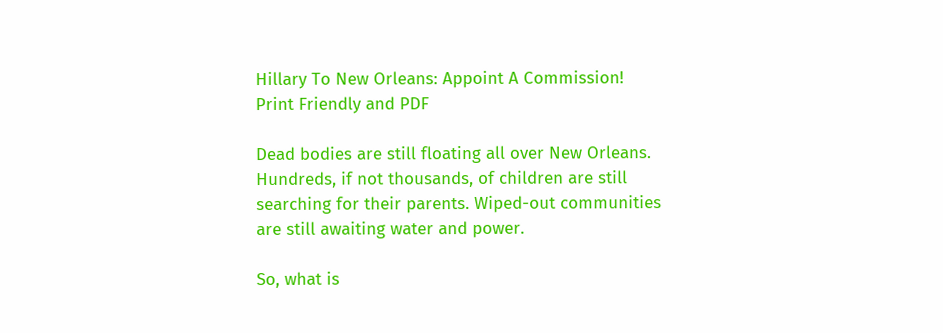Hillary To New Orleans: Appoint A Commission!
Print Friendly and PDF

Dead bodies are still floating all over New Orleans. Hundreds, if not thousands, of children are still searching for their parents. Wiped-out communities are still awaiting water and power.

So, what is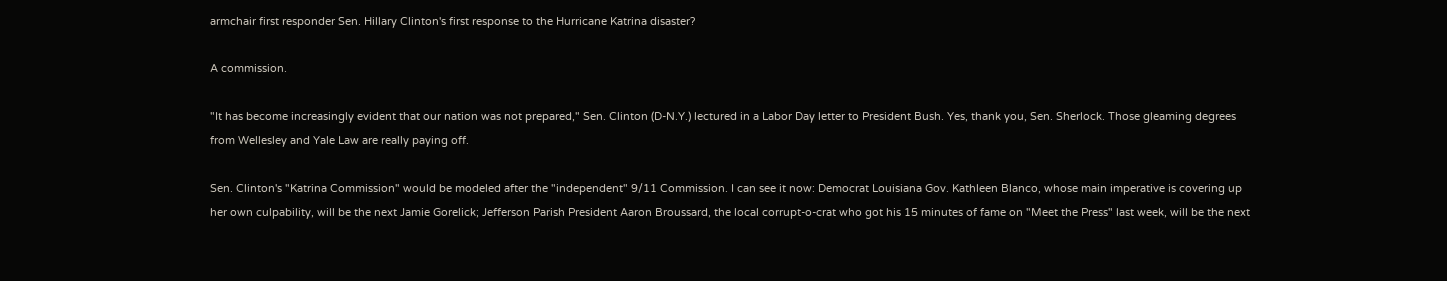armchair first responder Sen. Hillary Clinton's first response to the Hurricane Katrina disaster?

A commission.

"It has become increasingly evident that our nation was not prepared," Sen. Clinton (D-N.Y.) lectured in a Labor Day letter to President Bush. Yes, thank you, Sen. Sherlock. Those gleaming degrees from Wellesley and Yale Law are really paying off.

Sen. Clinton's "Katrina Commission" would be modeled after the "independent" 9/11 Commission. I can see it now: Democrat Louisiana Gov. Kathleen Blanco, whose main imperative is covering up her own culpability, will be the next Jamie Gorelick; Jefferson Parish President Aaron Broussard, the local corrupt-o-crat who got his 15 minutes of fame on "Meet the Press" last week, will be the next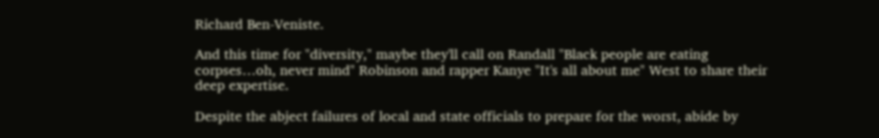Richard Ben-Veniste.

And this time for "diversity," maybe they'll call on Randall "Black people are eating corpses…oh, never mind" Robinson and rapper Kanye "It's all about me" West to share their deep expertise.

Despite the abject failures of local and state officials to prepare for the worst, abide by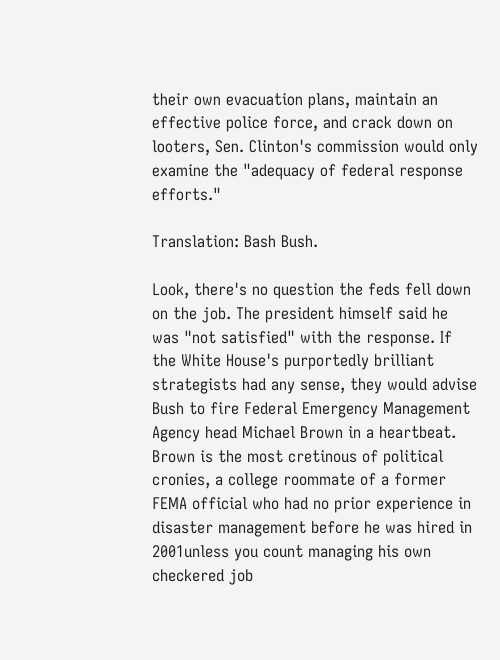their own evacuation plans, maintain an effective police force, and crack down on looters, Sen. Clinton's commission would only examine the "adequacy of federal response efforts."

Translation: Bash Bush.

Look, there's no question the feds fell down on the job. The president himself said he was "not satisfied" with the response. If the White House's purportedly brilliant strategists had any sense, they would advise Bush to fire Federal Emergency Management Agency head Michael Brown in a heartbeat. Brown is the most cretinous of political cronies, a college roommate of a former FEMA official who had no prior experience in disaster management before he was hired in 2001unless you count managing his own checkered job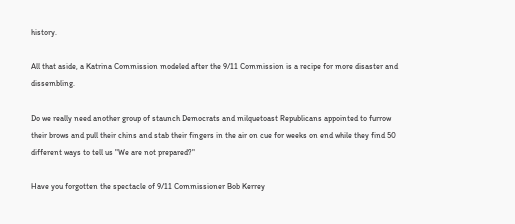history.

All that aside, a Katrina Commission modeled after the 9/11 Commission is a recipe for more disaster and dissembling.

Do we really need another group of staunch Democrats and milquetoast Republicans appointed to furrow their brows and pull their chins and stab their fingers in the air on cue for weeks on end while they find 50 different ways to tell us "We are not prepared?"

Have you forgotten the spectacle of 9/11 Commissioner Bob Kerrey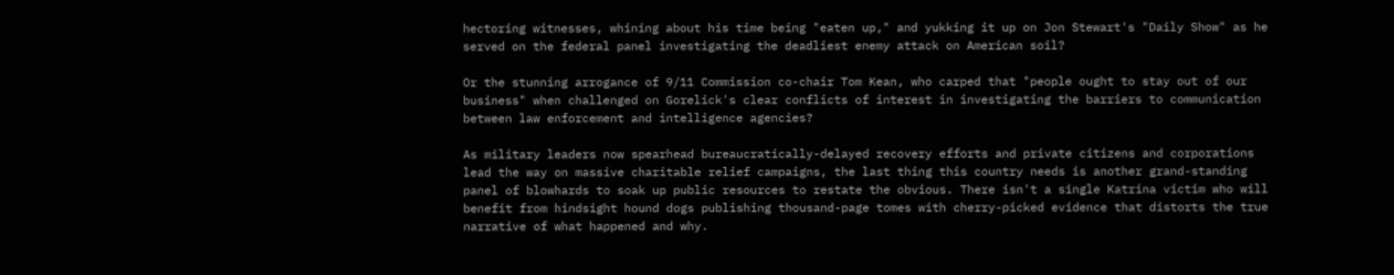hectoring witnesses, whining about his time being "eaten up," and yukking it up on Jon Stewart's "Daily Show" as he served on the federal panel investigating the deadliest enemy attack on American soil?

Or the stunning arrogance of 9/11 Commission co-chair Tom Kean, who carped that "people ought to stay out of our business" when challenged on Gorelick's clear conflicts of interest in investigating the barriers to communication between law enforcement and intelligence agencies?

As military leaders now spearhead bureaucratically-delayed recovery efforts and private citizens and corporations lead the way on massive charitable relief campaigns, the last thing this country needs is another grand-standing panel of blowhards to soak up public resources to restate the obvious. There isn't a single Katrina victim who will benefit from hindsight hound dogs publishing thousand-page tomes with cherry-picked evidence that distorts the true narrative of what happened and why.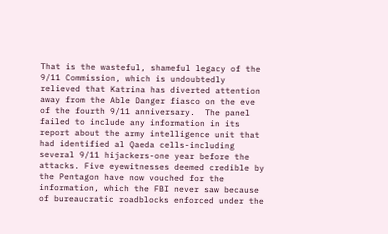That is the wasteful, shameful legacy of the 9/11 Commission, which is undoubtedly relieved that Katrina has diverted attention away from the Able Danger fiasco on the eve of the fourth 9/11 anniversary.  The panel failed to include any information in its report about the army intelligence unit that had identified al Qaeda cells-including several 9/11 hijackers-one year before the attacks. Five eyewitnesses deemed credible by the Pentagon have now vouched for the information, which the FBI never saw because of bureaucratic roadblocks enforced under the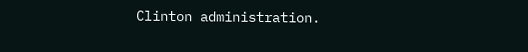Clinton administration.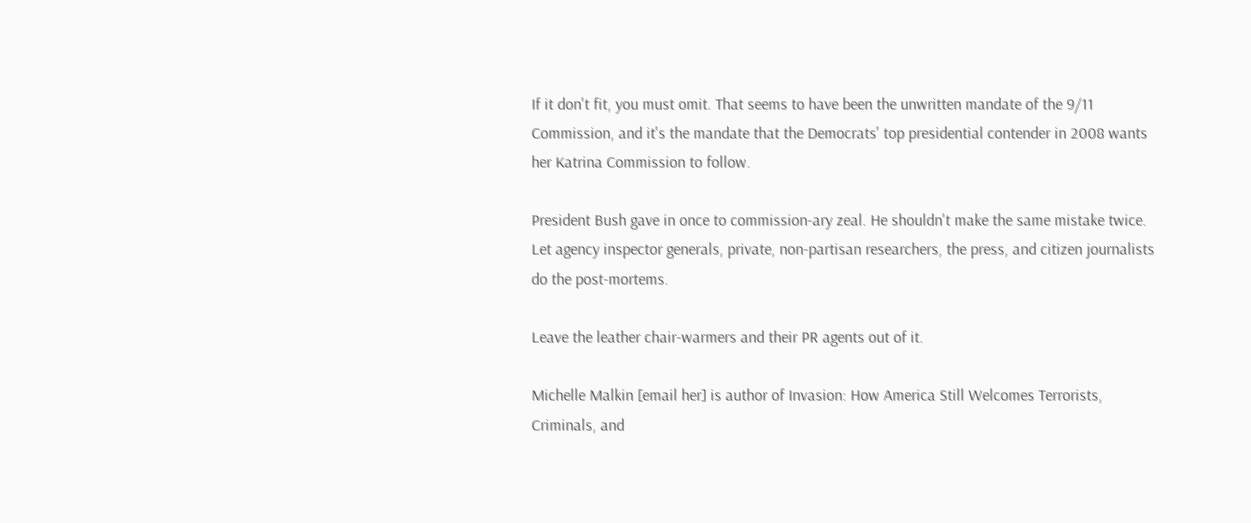If it don't fit, you must omit. That seems to have been the unwritten mandate of the 9/11 Commission, and it's the mandate that the Democrats' top presidential contender in 2008 wants her Katrina Commission to follow.

President Bush gave in once to commission-ary zeal. He shouldn't make the same mistake twice. Let agency inspector generals, private, non-partisan researchers, the press, and citizen journalists do the post-mortems.

Leave the leather chair-warmers and their PR agents out of it.

Michelle Malkin [email her] is author of Invasion: How America Still Welcomes Terrorists, Criminals, and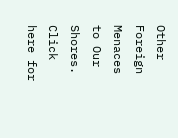Other Foreign Menaces to Our Shores. Click here for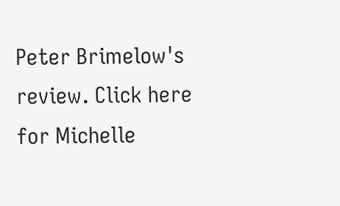Peter Brimelow's review. Click here for Michelle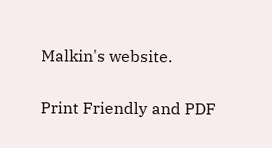Malkin's website.


Print Friendly and PDF